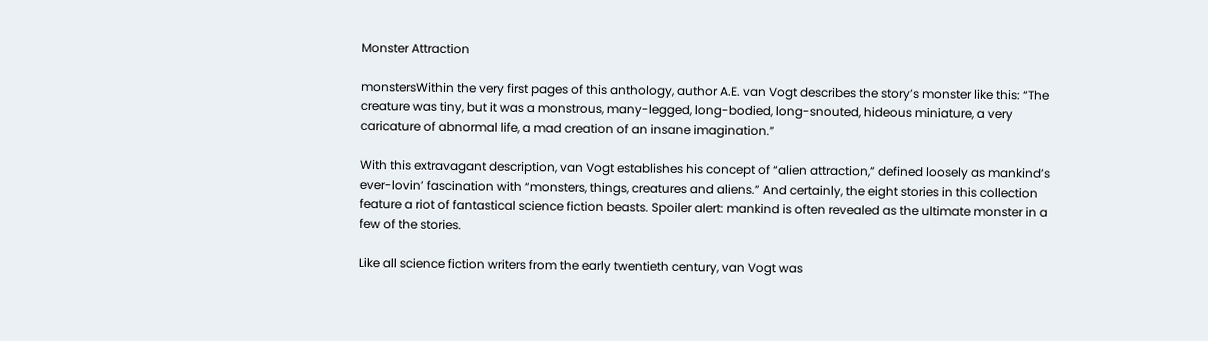Monster Attraction

monstersWithin the very first pages of this anthology, author A.E. van Vogt describes the story’s monster like this: “The creature was tiny, but it was a monstrous, many-legged, long-bodied, long-snouted, hideous miniature, a very caricature of abnormal life, a mad creation of an insane imagination.”

With this extravagant description, van Vogt establishes his concept of “alien attraction,” defined loosely as mankind’s ever-lovin’ fascination with “monsters, things, creatures and aliens.” And certainly, the eight stories in this collection feature a riot of fantastical science fiction beasts. Spoiler alert: mankind is often revealed as the ultimate monster in a few of the stories.

Like all science fiction writers from the early twentieth century, van Vogt was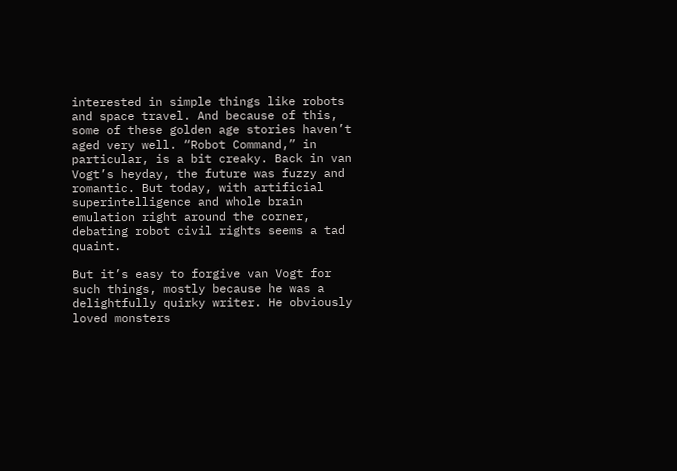interested in simple things like robots and space travel. And because of this, some of these golden age stories haven’t aged very well. “Robot Command,” in particular, is a bit creaky. Back in van Vogt’s heyday, the future was fuzzy and romantic. But today, with artificial superintelligence and whole brain emulation right around the corner, debating robot civil rights seems a tad quaint.

But it’s easy to forgive van Vogt for such things, mostly because he was a delightfully quirky writer. He obviously loved monsters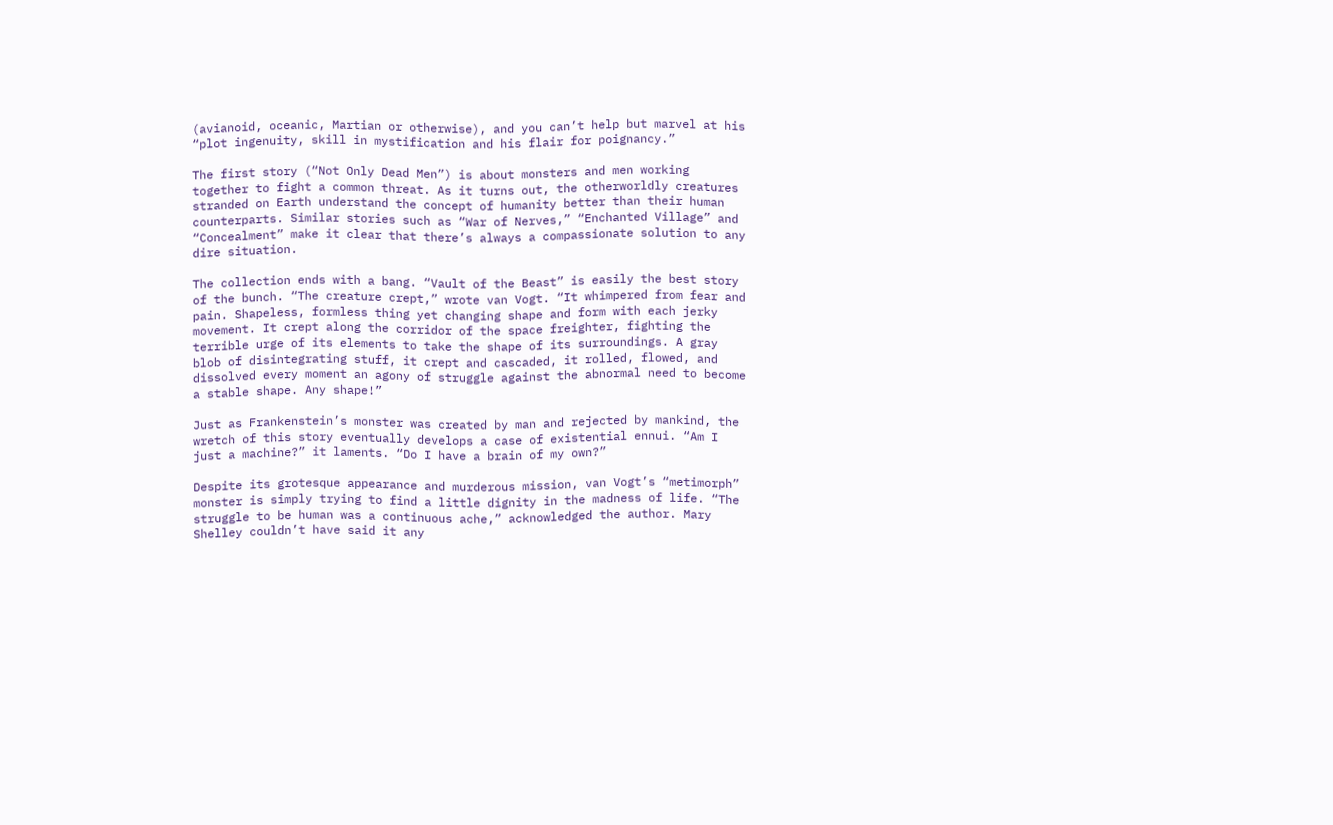(avianoid, oceanic, Martian or otherwise), and you can’t help but marvel at his “plot ingenuity, skill in mystification and his flair for poignancy.”

The first story (“Not Only Dead Men”) is about monsters and men working together to fight a common threat. As it turns out, the otherworldly creatures stranded on Earth understand the concept of humanity better than their human counterparts. Similar stories such as “War of Nerves,” “Enchanted Village” and “Concealment” make it clear that there’s always a compassionate solution to any dire situation.

The collection ends with a bang. “Vault of the Beast” is easily the best story of the bunch. “The creature crept,” wrote van Vogt. “It whimpered from fear and pain. Shapeless, formless thing yet changing shape and form with each jerky movement. It crept along the corridor of the space freighter, fighting the terrible urge of its elements to take the shape of its surroundings. A gray blob of disintegrating stuff, it crept and cascaded, it rolled, flowed, and dissolved every moment an agony of struggle against the abnormal need to become a stable shape. Any shape!”

Just as Frankenstein’s monster was created by man and rejected by mankind, the wretch of this story eventually develops a case of existential ennui. “Am I just a machine?” it laments. “Do I have a brain of my own?”

Despite its grotesque appearance and murderous mission, van Vogt’s “metimorph” monster is simply trying to find a little dignity in the madness of life. “The struggle to be human was a continuous ache,” acknowledged the author. Mary Shelley couldn’t have said it any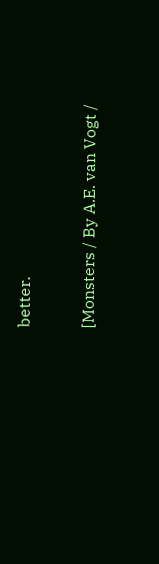better.

[Monsters / By A.E. van Vogt /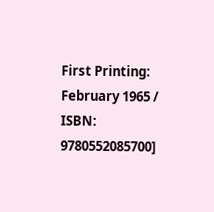First Printing: February 1965 / ISBN: 9780552085700]